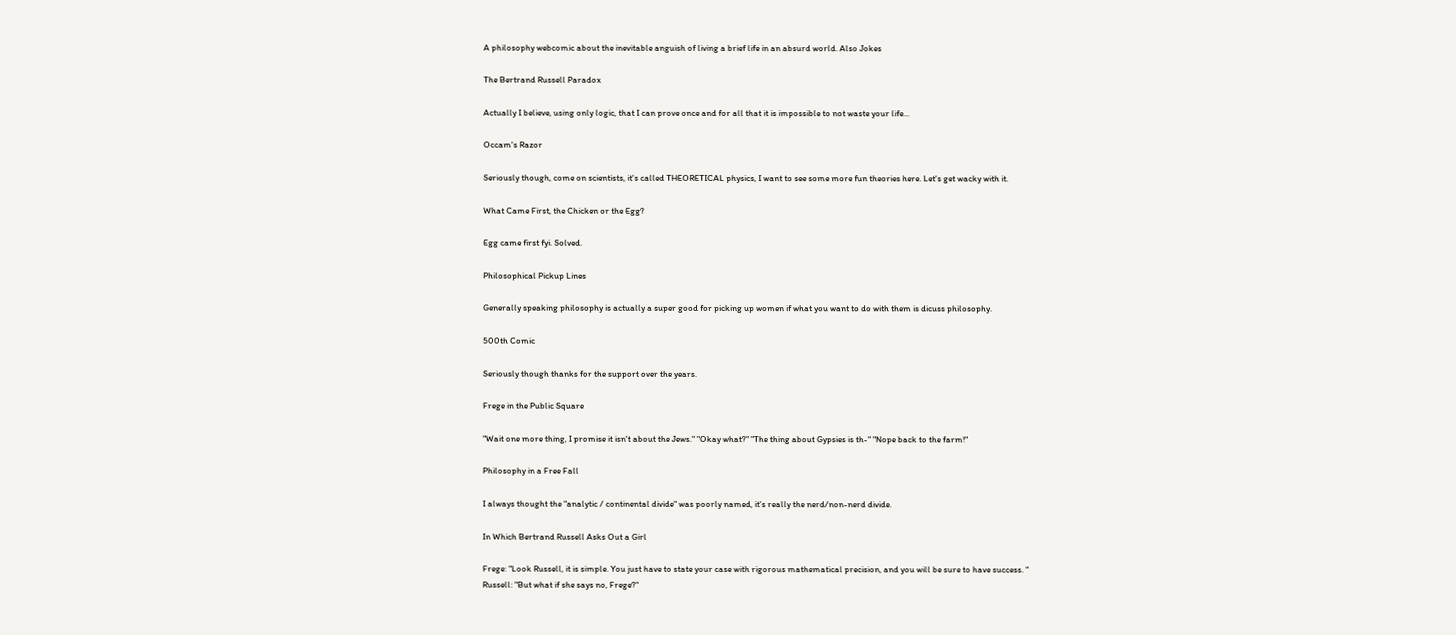A philosophy webcomic about the inevitable anguish of living a brief life in an absurd world. Also Jokes

The Bertrand Russell Paradox

Actually I believe, using only logic, that I can prove once and for all that it is impossible to not waste your life...

Occam's Razor

Seriously though, come on scientists, it's called THEORETICAL physics, I want to see some more fun theories here. Let's get wacky with it.

What Came First, the Chicken or the Egg?

Egg came first fyi. Solved.

Philosophical Pickup Lines

Generally speaking philosophy is actually a super good for picking up women if what you want to do with them is dicuss philosophy.

500th Comic

Seriously though thanks for the support over the years.

Frege in the Public Square

"Wait one more thing, I promise it isn't about the Jews." "Okay what?" "The thing about Gypsies is th-" "Nope back to the farm!"

Philosophy in a Free Fall

I always thought the "analytic / continental divide" was poorly named, it's really the nerd/non-nerd divide.

In Which Bertrand Russell Asks Out a Girl

Frege: "Look Russell, it is simple. You just have to state your case with rigorous mathematical precision, and you will be sure to have success. "
Russell: "But what if she says no, Frege?"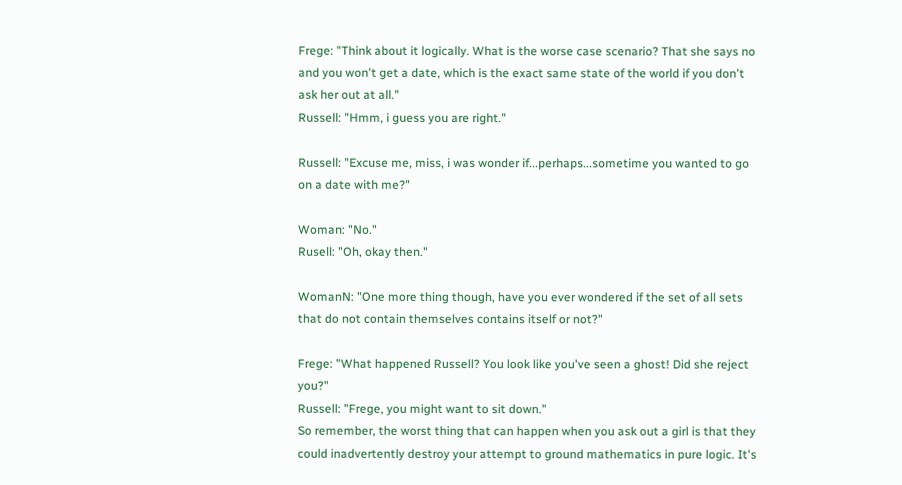Frege: "Think about it logically. What is the worse case scenario? That she says no and you won't get a date, which is the exact same state of the world if you don't ask her out at all."
Russell: "Hmm, i guess you are right."

Russell: "Excuse me, miss, i was wonder if...perhaps...sometime you wanted to go on a date with me?"

Woman: "No."
Rusell: "Oh, okay then."

WomanN: "One more thing though, have you ever wondered if the set of all sets that do not contain themselves contains itself or not?"

Frege: "What happened Russell? You look like you've seen a ghost! Did she reject you?"
Russell: "Frege, you might want to sit down."
So remember, the worst thing that can happen when you ask out a girl is that they could inadvertently destroy your attempt to ground mathematics in pure logic. It's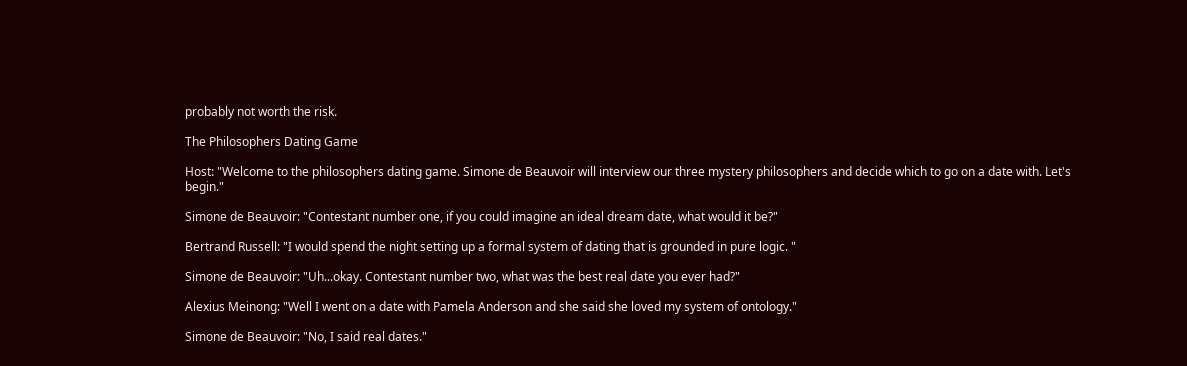probably not worth the risk.

The Philosophers Dating Game

Host: "Welcome to the philosophers dating game. Simone de Beauvoir will interview our three mystery philosophers and decide which to go on a date with. Let's begin."

Simone de Beauvoir: "Contestant number one, if you could imagine an ideal dream date, what would it be?"

Bertrand Russell: "I would spend the night setting up a formal system of dating that is grounded in pure logic. "

Simone de Beauvoir: "Uh...okay. Contestant number two, what was the best real date you ever had?"

Alexius Meinong: "Well I went on a date with Pamela Anderson and she said she loved my system of ontology."

Simone de Beauvoir: "No, I said real dates."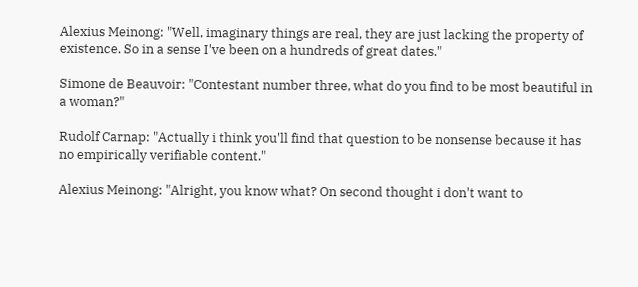Alexius Meinong: "Well, imaginary things are real, they are just lacking the property of existence. So in a sense I've been on a hundreds of great dates."

Simone de Beauvoir: "Contestant number three, what do you find to be most beautiful in a woman?"

Rudolf Carnap: "Actually i think you'll find that question to be nonsense because it has no empirically verifiable content."

Alexius Meinong: "Alright, you know what? On second thought i don't want to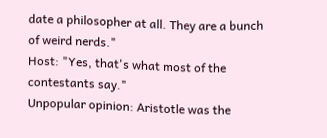date a philosopher at all. They are a bunch of weird nerds."
Host: "Yes, that's what most of the contestants say."
Unpopular opinion: Aristotle was the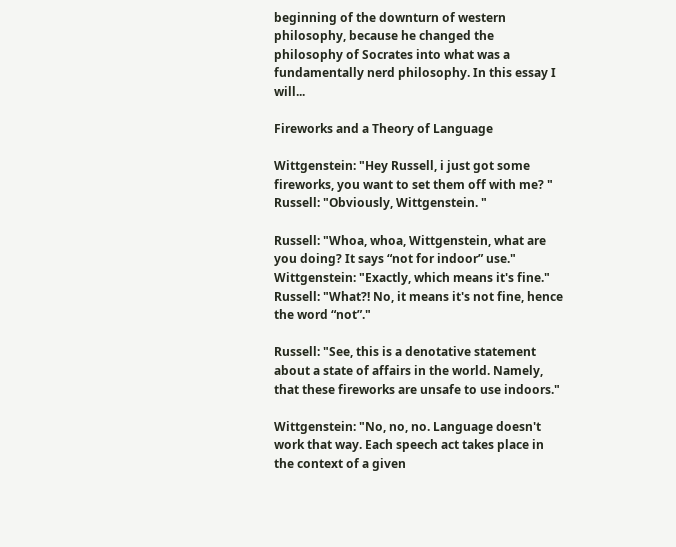beginning of the downturn of western philosophy, because he changed the philosophy of Socrates into what was a fundamentally nerd philosophy. In this essay I will...

Fireworks and a Theory of Language

Wittgenstein: "Hey Russell, i just got some fireworks, you want to set them off with me? "
Russell: "Obviously, Wittgenstein. "

Russell: "Whoa, whoa, Wittgenstein, what are you doing? It says “not for indoor” use."
Wittgenstein: "Exactly, which means it's fine."
Russell: "What?! No, it means it's not fine, hence the word “not”."

Russell: "See, this is a denotative statement about a state of affairs in the world. Namely, that these fireworks are unsafe to use indoors."

Wittgenstein: "No, no, no. Language doesn't work that way. Each speech act takes place in the context of a given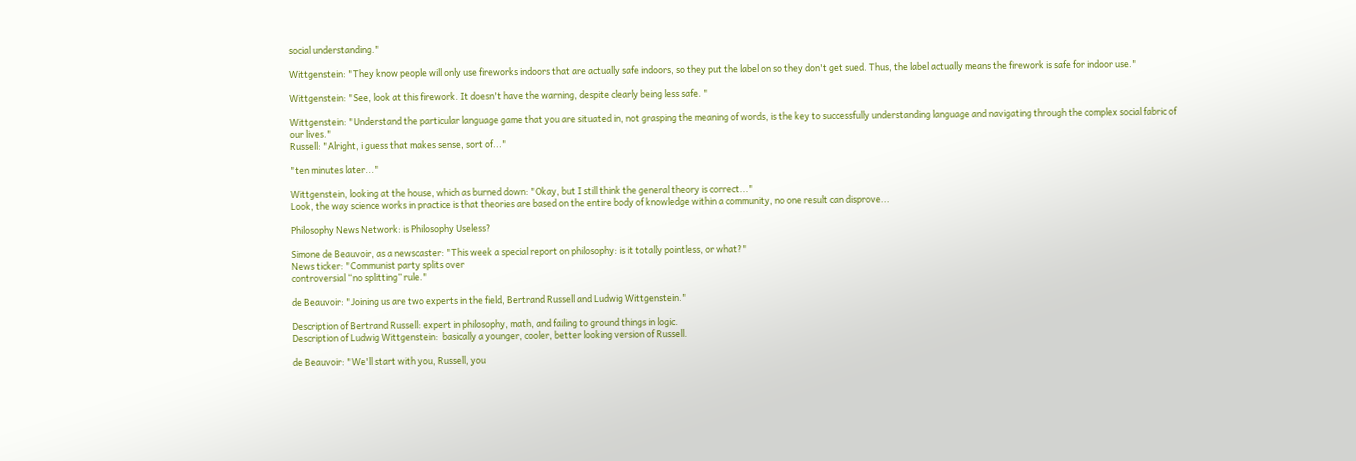social understanding."

Wittgenstein: "They know people will only use fireworks indoors that are actually safe indoors, so they put the label on so they don't get sued. Thus, the label actually means the firework is safe for indoor use."

Wittgenstein: "See, look at this firework. It doesn't have the warning, despite clearly being less safe. "

Wittgenstein: "Understand the particular language game that you are situated in, not grasping the meaning of words, is the key to successfully understanding language and navigating through the complex social fabric of our lives."
Russell: "Alright, i guess that makes sense, sort of..."

"ten minutes later..."

Wittgenstein, looking at the house, which as burned down: "Okay, but I still think the general theory is correct..."
Look, the way science works in practice is that theories are based on the entire body of knowledge within a community, no one result can disprove...

Philosophy News Network: is Philosophy Useless?

Simone de Beauvoir, as a newscaster: "This week a special report on philosophy: is it totally pointless, or what?"
News ticker: "Communist party splits over
controversial “no splitting” rule."

de Beauvoir: "Joining us are two experts in the field, Bertrand Russell and Ludwig Wittgenstein."

Description of Bertrand Russell: expert in philosophy, math, and failing to ground things in logic.
Description of Ludwig Wittgenstein:  basically a younger, cooler, better looking version of Russell.

de Beauvoir: "We'll start with you, Russell, you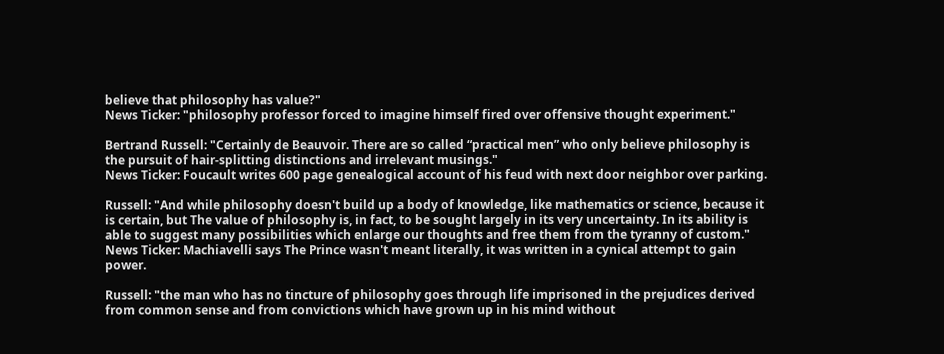believe that philosophy has value?"
News Ticker: "philosophy professor forced to imagine himself fired over offensive thought experiment."

Bertrand Russell: "Certainly de Beauvoir. There are so called “practical men” who only believe philosophy is the pursuit of hair-splitting distinctions and irrelevant musings."
News Ticker: Foucault writes 600 page genealogical account of his feud with next door neighbor over parking.

Russell: "And while philosophy doesn't build up a body of knowledge, like mathematics or science, because it is certain, but The value of philosophy is, in fact, to be sought largely in its very uncertainty. In its ability is able to suggest many possibilities which enlarge our thoughts and free them from the tyranny of custom."
News Ticker: Machiavelli says The Prince wasn't meant literally, it was written in a cynical attempt to gain power.

Russell: "the man who has no tincture of philosophy goes through life imprisoned in the prejudices derived from common sense and from convictions which have grown up in his mind without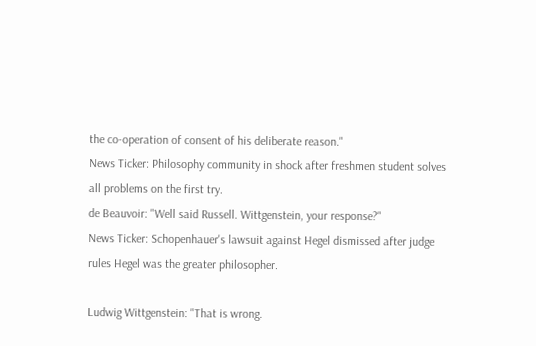the co-operation of consent of his deliberate reason."
News Ticker: Philosophy community in shock after freshmen student solves all problems on the first try.
de Beauvoir: "Well said Russell. Wittgenstein, your response?"
News Ticker: Schopenhauer's lawsuit against Hegel dismissed after judge rules Hegel was the greater philosopher.

Ludwig Wittgenstein: "That is wrong.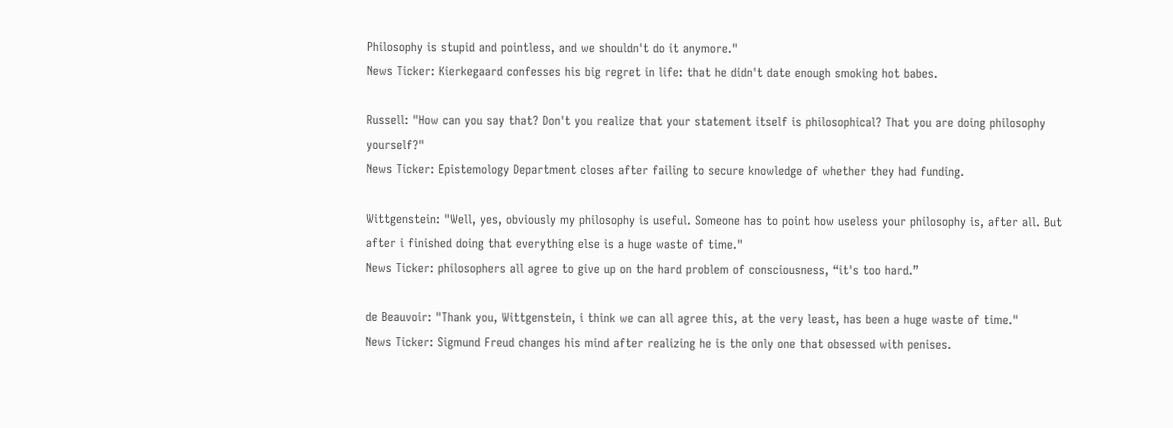Philosophy is stupid and pointless, and we shouldn't do it anymore."
News Ticker: Kierkegaard confesses his big regret in life: that he didn't date enough smoking hot babes.

Russell: "How can you say that? Don't you realize that your statement itself is philosophical? That you are doing philosophy yourself?"
News Ticker: Epistemology Department closes after failing to secure knowledge of whether they had funding.

Wittgenstein: "Well, yes, obviously my philosophy is useful. Someone has to point how useless your philosophy is, after all. But after i finished doing that everything else is a huge waste of time."
News Ticker: philosophers all agree to give up on the hard problem of consciousness, “it's too hard.”

de Beauvoir: "Thank you, Wittgenstein, i think we can all agree this, at the very least, has been a huge waste of time."
News Ticker: Sigmund Freud changes his mind after realizing he is the only one that obsessed with penises.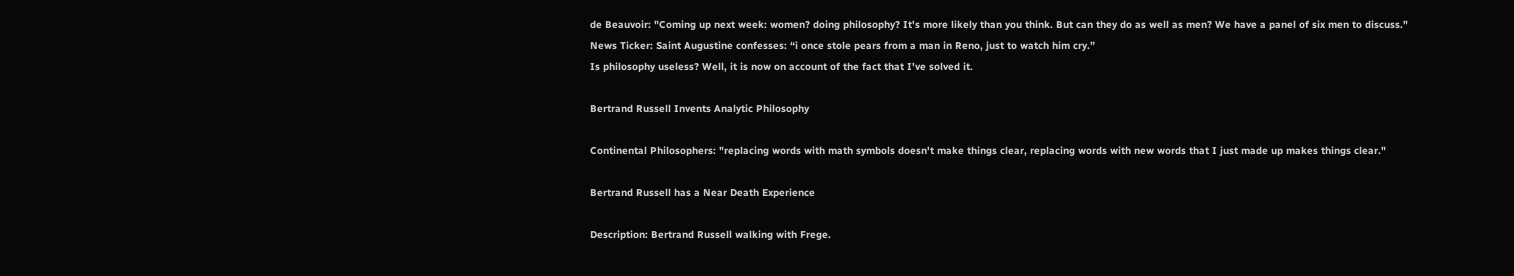de Beauvoir: "Coming up next week: women? doing philosophy? It's more likely than you think. But can they do as well as men? We have a panel of six men to discuss."
News Ticker: Saint Augustine confesses: “i once stole pears from a man in Reno, just to watch him cry.”
Is philosophy useless? Well, it is now on account of the fact that I've solved it.

Bertrand Russell Invents Analytic Philosophy

Continental Philosophers: "replacing words with math symbols doesn't make things clear, replacing words with new words that I just made up makes things clear."

Bertrand Russell has a Near Death Experience

Description: Bertrand Russell walking with Frege.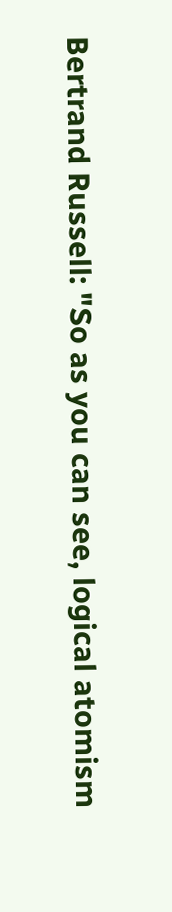Bertrand Russell: "So as you can see, logical atomism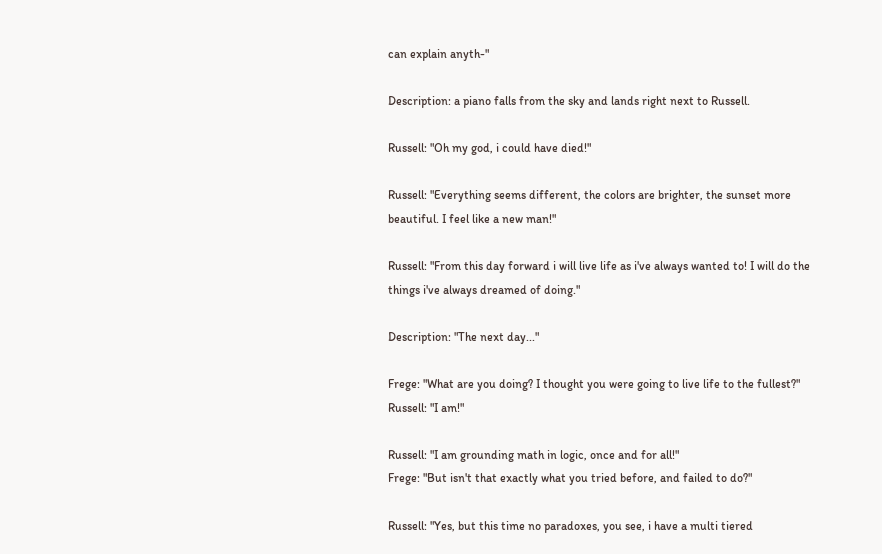can explain anyth-"

Description: a piano falls from the sky and lands right next to Russell.

Russell: "Oh my god, i could have died!"

Russell: "Everything seems different, the colors are brighter, the sunset more beautiful. I feel like a new man!"

Russell: "From this day forward i will live life as i've always wanted to! I will do the things i've always dreamed of doing."

Description: "The next day..."

Frege: "What are you doing? I thought you were going to live life to the fullest?"
Russell: "I am!"

Russell: "I am grounding math in logic, once and for all!"
Frege: "But isn't that exactly what you tried before, and failed to do?"

Russell: "Yes, but this time no paradoxes, you see, i have a multi tiered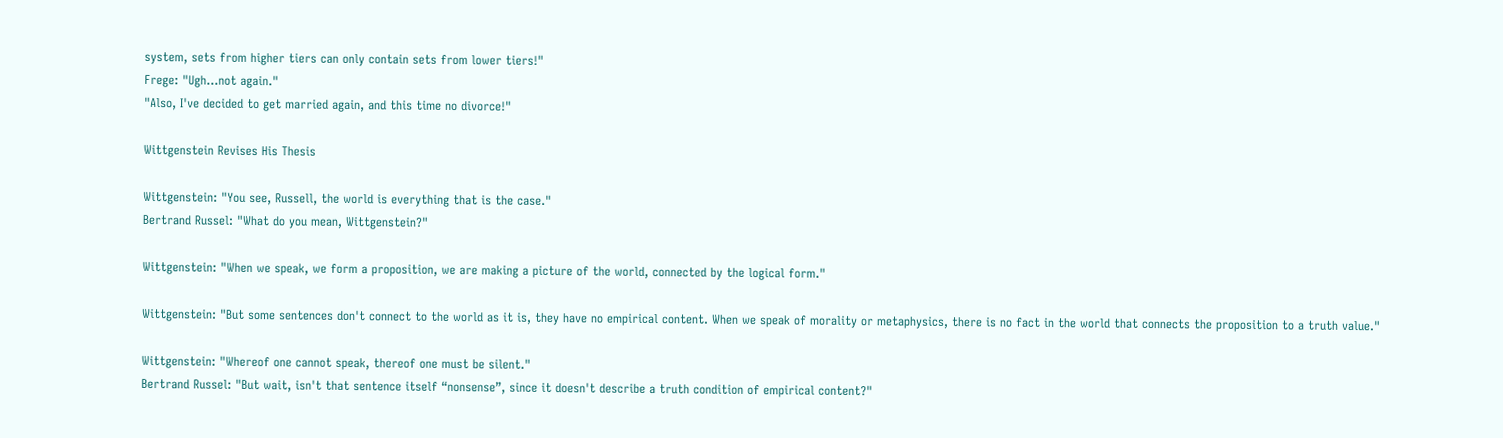system, sets from higher tiers can only contain sets from lower tiers!"
Frege: "Ugh...not again."
"Also, I've decided to get married again, and this time no divorce!"

Wittgenstein Revises His Thesis

Wittgenstein: "You see, Russell, the world is everything that is the case."
Bertrand Russel: "What do you mean, Wittgenstein?"

Wittgenstein: "When we speak, we form a proposition, we are making a picture of the world, connected by the logical form."

Wittgenstein: "But some sentences don't connect to the world as it is, they have no empirical content. When we speak of morality or metaphysics, there is no fact in the world that connects the proposition to a truth value."

Wittgenstein: "Whereof one cannot speak, thereof one must be silent."
Bertrand Russel: "But wait, isn't that sentence itself “nonsense”, since it doesn't describe a truth condition of empirical content?"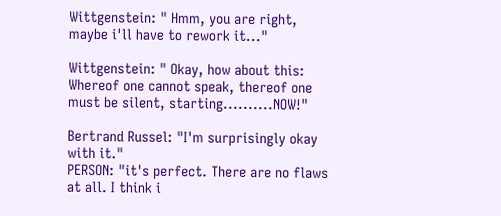Wittgenstein: " Hmm, you are right, maybe i'll have to rework it..."

Wittgenstein: " Okay, how about this: Whereof one cannot speak, thereof one must be silent, starting..........NOW!"

Bertrand Russel: "I'm surprisingly okay with it."
PERSON: "it's perfect. There are no flaws at all. I think i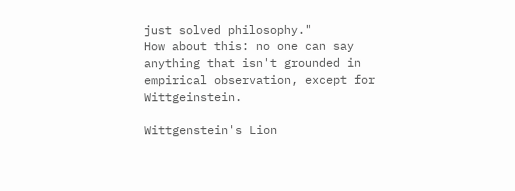just solved philosophy."
How about this: no one can say anything that isn't grounded in empirical observation, except for Wittgeinstein.

Wittgenstein's Lion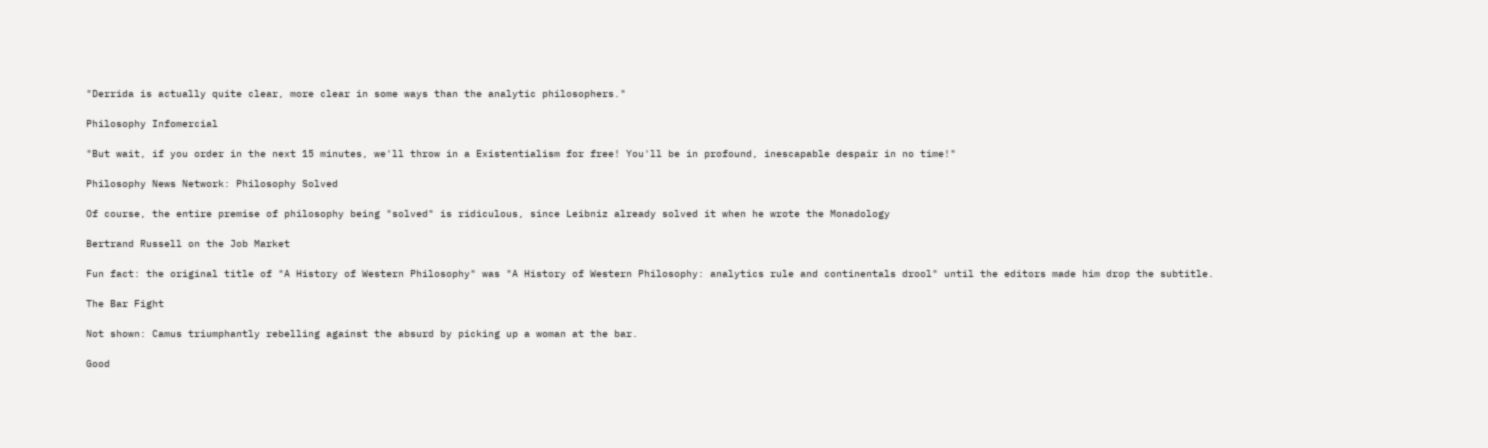"Derrida is actually quite clear, more clear in some ways than the analytic philosophers."

Philosophy Infomercial

"But wait, if you order in the next 15 minutes, we'll throw in a Existentialism for free! You'll be in profound, inescapable despair in no time!"

Philosophy News Network: Philosophy Solved

Of course, the entire premise of philosophy being "solved" is ridiculous, since Leibniz already solved it when he wrote the Monadology

Bertrand Russell on the Job Market

Fun fact: the original title of "A History of Western Philosophy" was "A History of Western Philosophy: analytics rule and continentals drool" until the editors made him drop the subtitle.

The Bar Fight

Not shown: Camus triumphantly rebelling against the absurd by picking up a woman at the bar.

Good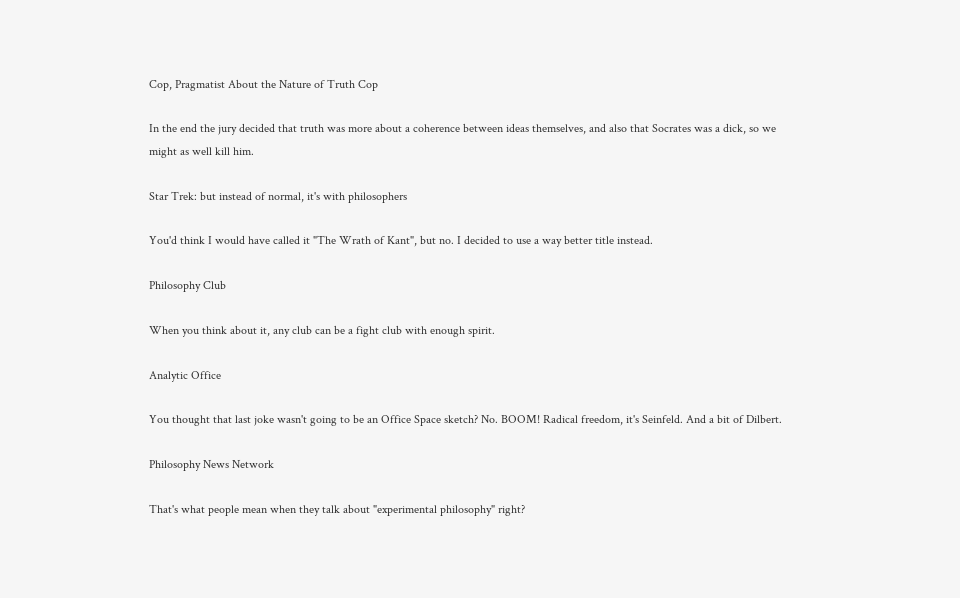Cop, Pragmatist About the Nature of Truth Cop

In the end the jury decided that truth was more about a coherence between ideas themselves, and also that Socrates was a dick, so we might as well kill him.

Star Trek: but instead of normal, it's with philosophers

You'd think I would have called it "The Wrath of Kant", but no. I decided to use a way better title instead.

Philosophy Club

When you think about it, any club can be a fight club with enough spirit.

Analytic Office

You thought that last joke wasn't going to be an Office Space sketch? No. BOOM! Radical freedom, it's Seinfeld. And a bit of Dilbert.

Philosophy News Network

That's what people mean when they talk about "experimental philosophy" right?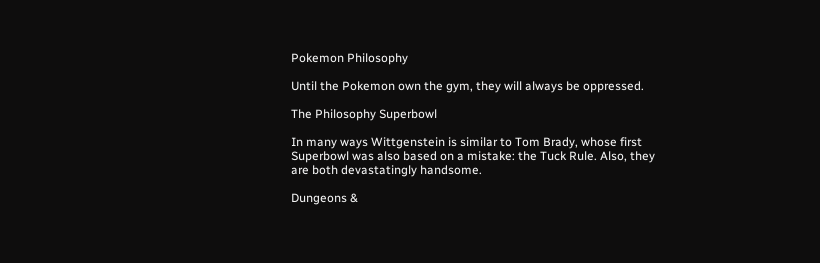Pokemon Philosophy

Until the Pokemon own the gym, they will always be oppressed.

The Philosophy Superbowl

In many ways Wittgenstein is similar to Tom Brady, whose first Superbowl was also based on a mistake: the Tuck Rule. Also, they are both devastatingly handsome.

Dungeons &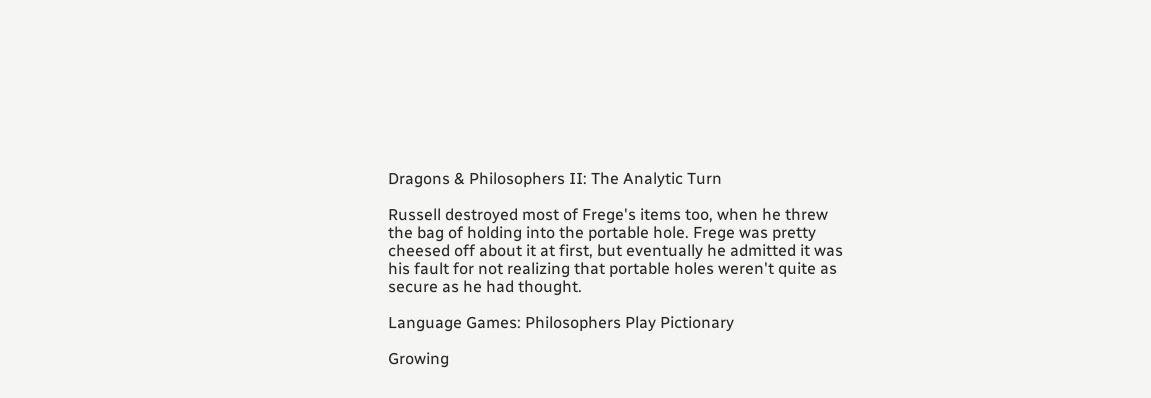Dragons & Philosophers II: The Analytic Turn

Russell destroyed most of Frege's items too, when he threw the bag of holding into the portable hole. Frege was pretty cheesed off about it at first, but eventually he admitted it was his fault for not realizing that portable holes weren't quite as secure as he had thought.

Language Games: Philosophers Play Pictionary

Growing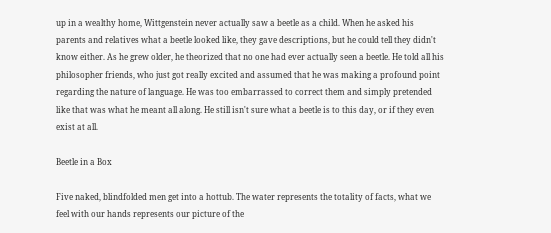up in a wealthy home, Wittgenstein never actually saw a beetle as a child. When he asked his parents and relatives what a beetle looked like, they gave descriptions, but he could tell they didn't know either. As he grew older, he theorized that no one had ever actually seen a beetle. He told all his philosopher friends, who just got really excited and assumed that he was making a profound point regarding the nature of language. He was too embarrassed to correct them and simply pretended like that was what he meant all along. He still isn't sure what a beetle is to this day, or if they even exist at all.

Beetle in a Box

Five naked, blindfolded men get into a hottub. The water represents the totality of facts, what we feel with our hands represents our picture of the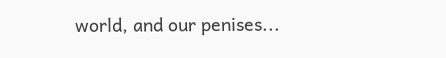world, and our penises...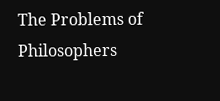The Problems of Philosophers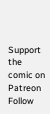Support the comic on Patreon
Follow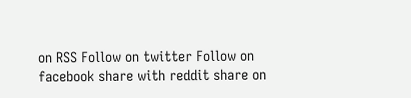on RSS Follow on twitter Follow on facebook share with reddit share on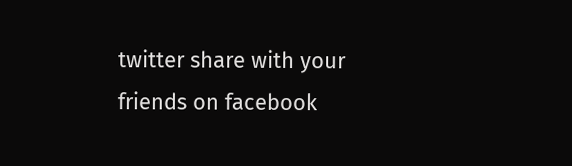twitter share with your friends on facebook